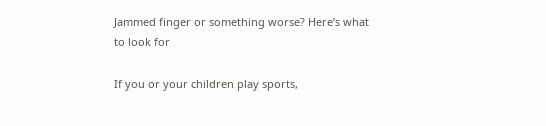Jammed finger or something worse? Here’s what to look for

If you or your children play sports,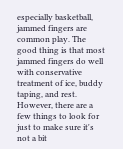especially basketball, jammed fingers are common play. The good thing is that most jammed fingers do well with conservative treatment of ice, buddy taping, and rest.  However, there are a few things to look for just to make sure it's not a bit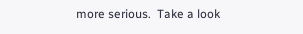more serious.  Take a look